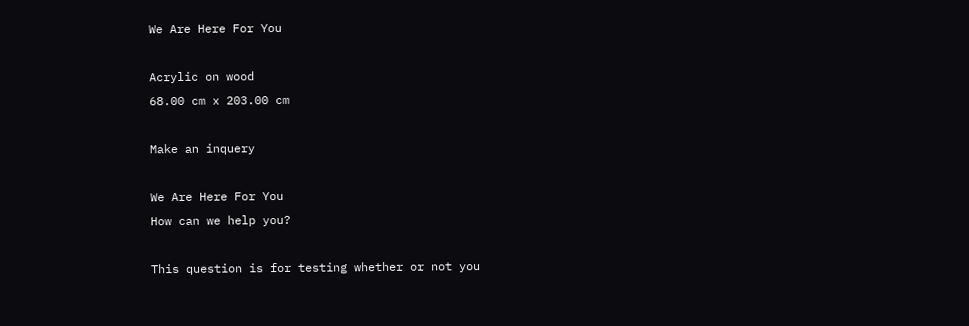We Are Here For You

Acrylic on wood
68.00 cm x 203.00 cm

Make an inquery

We Are Here For You
How can we help you?

This question is for testing whether or not you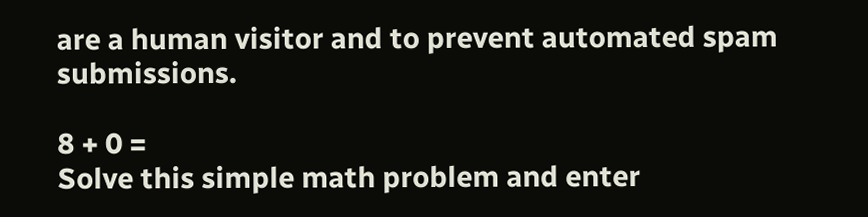are a human visitor and to prevent automated spam submissions.

8 + 0 =
Solve this simple math problem and enter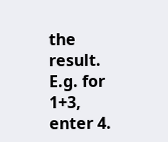the result. E.g. for 1+3, enter 4.